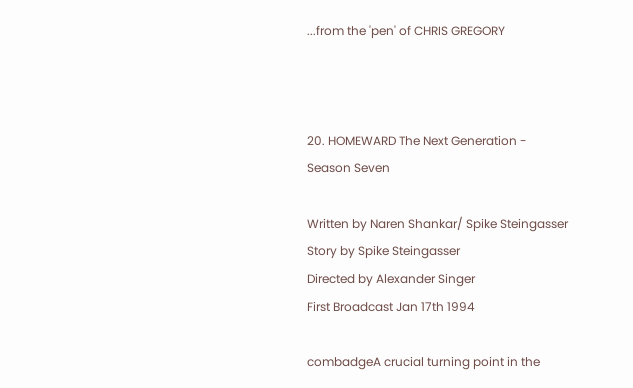...from the 'pen' of CHRIS GREGORY



20. HOMEWARD The Next Generation - Season Seven

Written by Naren Shankar/ Spike Steingasser
Story by Spike Steingasser
Directed by Alexander Singer
First Broadcast Jan 17th 1994

combadgeA crucial turning point in the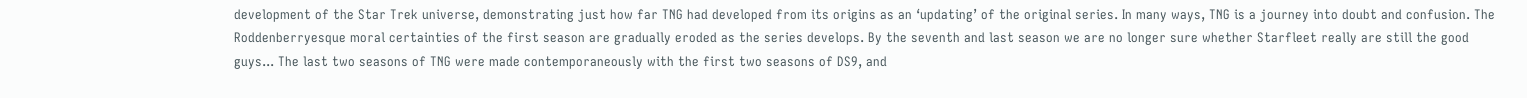development of the Star Trek universe, demonstrating just how far TNG had developed from its origins as an ‘updating’ of the original series. In many ways, TNG is a journey into doubt and confusion. The Roddenberryesque moral certainties of the first season are gradually eroded as the series develops. By the seventh and last season we are no longer sure whether Starfleet really are still the good guys... The last two seasons of TNG were made contemporaneously with the first two seasons of DS9, and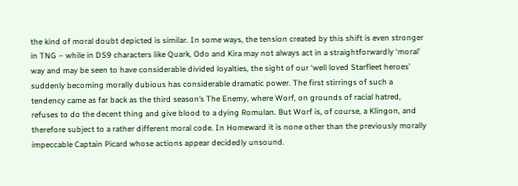the kind of moral doubt depicted is similar. In some ways, the tension created by this shift is even stronger in TNG – while in DS9 characters like Quark, Odo and Kira may not always act in a straightforwardly ‘moral’ way and may be seen to have considerable divided loyalties, the sight of our ‘well loved Starfleet heroes’ suddenly becoming morally dubious has considerable dramatic power. The first stirrings of such a tendency came as far back as the third season’s The Enemy, where Worf, on grounds of racial hatred, refuses to do the decent thing and give blood to a dying Romulan. But Worf is, of course, a Klingon, and therefore subject to a rather different moral code. In Homeward it is none other than the previously morally impeccable Captain Picard whose actions appear decidedly unsound.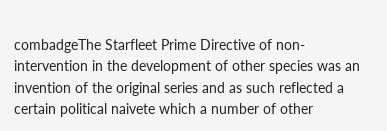combadgeThe Starfleet Prime Directive of non-intervention in the development of other species was an invention of the original series and as such reflected a certain political naivete which a number of other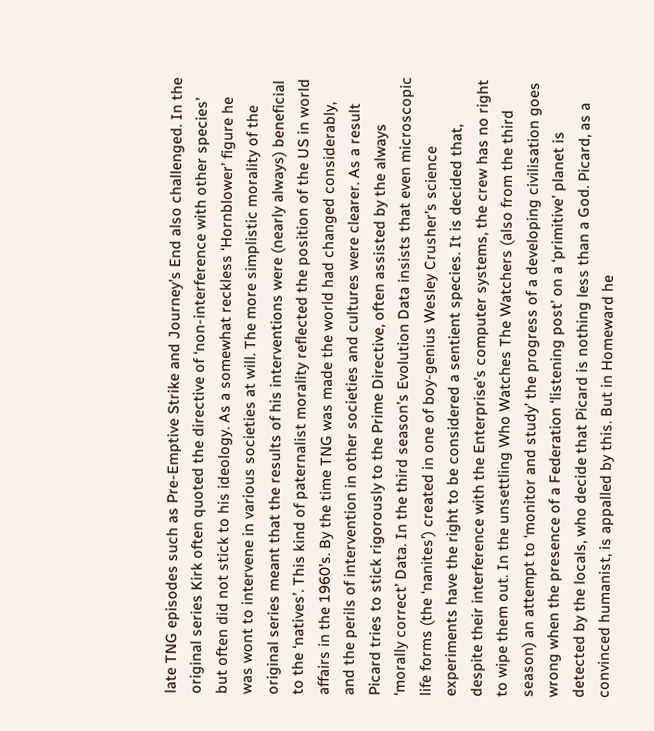late TNG episodes such as Pre-Emptive Strike and Journey’s End also challenged. In the original series Kirk often quoted the directive of ‘non-interference with other species’ but often did not stick to his ideology. As a somewhat reckless ‘Hornblower’ figure he was wont to intervene in various societies at will. The more simplistic morality of the original series meant that the results of his interventions were (nearly always) beneficial to the ‘natives’. This kind of paternalist morality reflected the position of the US in world affairs in the 1960’s. By the time TNG was made the world had changed considerably, and the perils of intervention in other societies and cultures were clearer. As a result Picard tries to stick rigorously to the Prime Directive, often assisted by the always ‘morally correct’ Data. In the third season’s Evolution Data insists that even microscopic life forms (the ‘nanites’) created in one of boy-genius Wesley Crusher’s science experiments have the right to be considered a sentient species. It is decided that, despite their interference with the Enterprise’s computer systems, the crew has no right to wipe them out. In the unsettling Who Watches The Watchers (also from the third season) an attempt to ‘monitor and study’ the progress of a developing civilisation goes wrong when the presence of a Federation ‘listening post’ on a ‘primitive’ planet is detected by the locals, who decide that Picard is nothing less than a God. Picard, as a convinced humanist, is appalled by this. But in Homeward he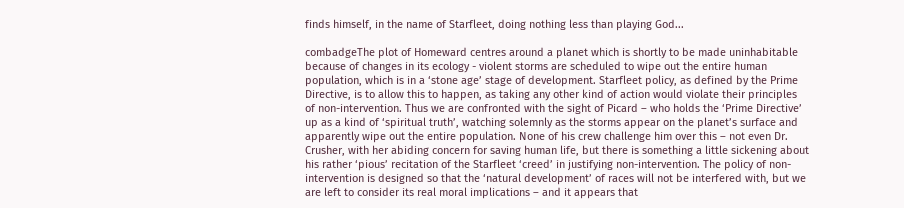finds himself, in the name of Starfleet, doing nothing less than playing God...

combadgeThe plot of Homeward centres around a planet which is shortly to be made uninhabitable because of changes in its ecology - violent storms are scheduled to wipe out the entire human population, which is in a ‘stone age’ stage of development. Starfleet policy, as defined by the Prime Directive, is to allow this to happen, as taking any other kind of action would violate their principles of non-intervention. Thus we are confronted with the sight of Picard – who holds the ‘Prime Directive’ up as a kind of ‘spiritual truth’, watching solemnly as the storms appear on the planet’s surface and apparently wipe out the entire population. None of his crew challenge him over this – not even Dr. Crusher, with her abiding concern for saving human life, but there is something a little sickening about his rather ‘pious’ recitation of the Starfleet ‘creed’ in justifying non-intervention. The policy of non-intervention is designed so that the ‘natural development’ of races will not be interfered with, but we are left to consider its real moral implications – and it appears that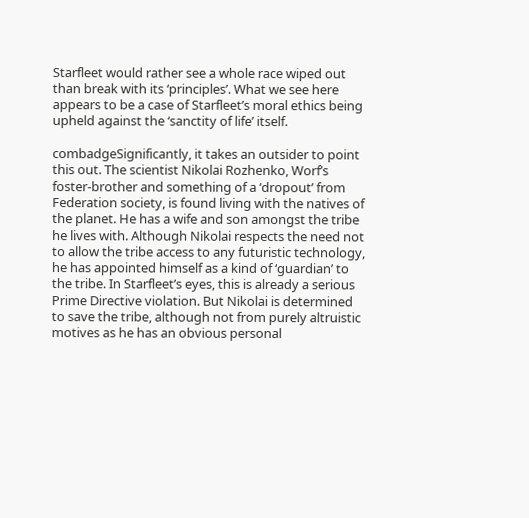Starfleet would rather see a whole race wiped out than break with its ‘principles’. What we see here appears to be a case of Starfleet’s moral ethics being upheld against the ‘sanctity of life’ itself.

combadgeSignificantly, it takes an outsider to point this out. The scientist Nikolai Rozhenko, Worf’s foster-brother and something of a ‘dropout’ from Federation society, is found living with the natives of the planet. He has a wife and son amongst the tribe he lives with. Although Nikolai respects the need not to allow the tribe access to any futuristic technology, he has appointed himself as a kind of ‘guardian’ to the tribe. In Starfleet’s eyes, this is already a serious Prime Directive violation. But Nikolai is determined to save the tribe, although not from purely altruistic motives as he has an obvious personal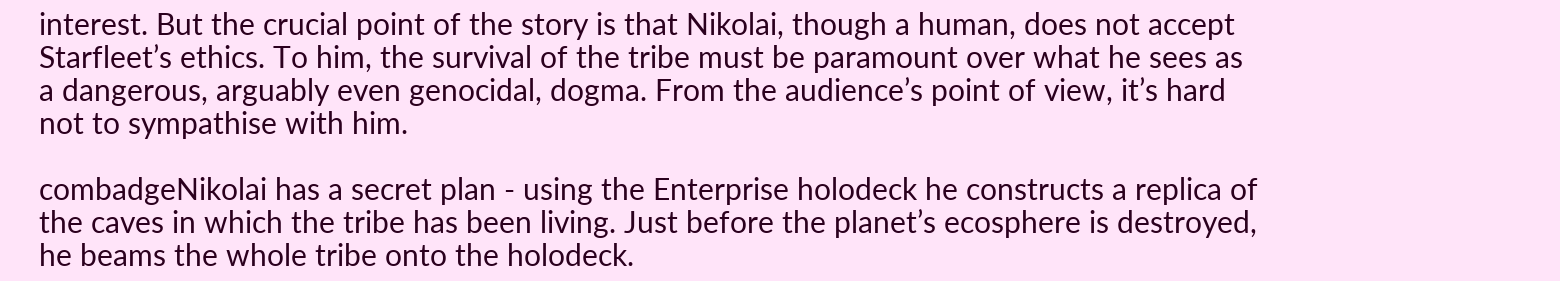interest. But the crucial point of the story is that Nikolai, though a human, does not accept Starfleet’s ethics. To him, the survival of the tribe must be paramount over what he sees as a dangerous, arguably even genocidal, dogma. From the audience’s point of view, it’s hard not to sympathise with him.

combadgeNikolai has a secret plan - using the Enterprise holodeck he constructs a replica of the caves in which the tribe has been living. Just before the planet’s ecosphere is destroyed, he beams the whole tribe onto the holodeck.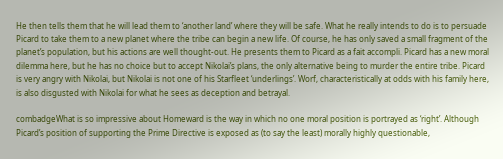He then tells them that he will lead them to ‘another land’ where they will be safe. What he really intends to do is to persuade Picard to take them to a new planet where the tribe can begin a new life. Of course, he has only saved a small fragment of the planet’s population, but his actions are well thought-out. He presents them to Picard as a fait accompli. Picard has a new moral dilemma here, but he has no choice but to accept Nikolai’s plans, the only alternative being to murder the entire tribe. Picard is very angry with Nikolai, but Nikolai is not one of his Starfleet ‘underlings’. Worf, characteristically at odds with his family here, is also disgusted with Nikolai for what he sees as deception and betrayal.

combadgeWhat is so impressive about Homeward is the way in which no one moral position is portrayed as ‘right’. Although Picard’s position of supporting the Prime Directive is exposed as (to say the least) morally highly questionable,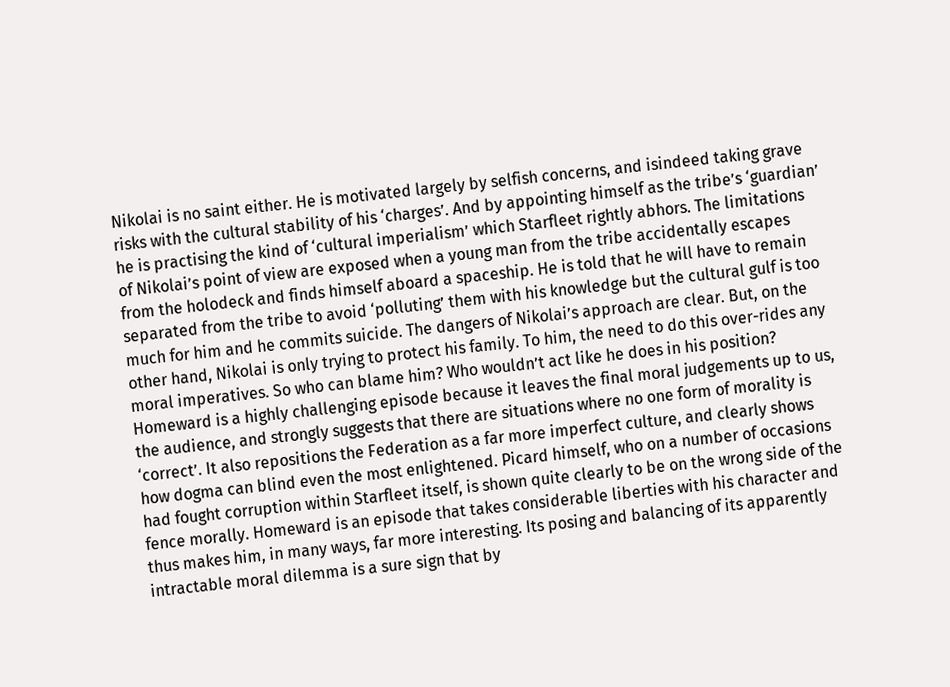Nikolai is no saint either. He is motivated largely by selfish concerns, and isindeed taking grave risks with the cultural stability of his ‘charges’. And by appointing himself as the tribe’s ‘guardian’ he is practising the kind of ‘cultural imperialism’ which Starfleet rightly abhors. The limitations of Nikolai’s point of view are exposed when a young man from the tribe accidentally escapes from the holodeck and finds himself aboard a spaceship. He is told that he will have to remain separated from the tribe to avoid ‘polluting’ them with his knowledge but the cultural gulf is too much for him and he commits suicide. The dangers of Nikolai’s approach are clear. But, on the other hand, Nikolai is only trying to protect his family. To him, the need to do this over-rides any moral imperatives. So who can blame him? Who wouldn’t act like he does in his position? Homeward is a highly challenging episode because it leaves the final moral judgements up to us, the audience, and strongly suggests that there are situations where no one form of morality is ‘correct’. It also repositions the Federation as a far more imperfect culture, and clearly shows how dogma can blind even the most enlightened. Picard himself, who on a number of occasions had fought corruption within Starfleet itself, is shown quite clearly to be on the wrong side of the fence morally. Homeward is an episode that takes considerable liberties with his character and thus makes him, in many ways, far more interesting. Its posing and balancing of its apparently intractable moral dilemma is a sure sign that by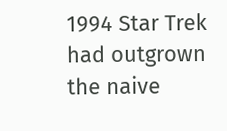1994 Star Trek had outgrown the naive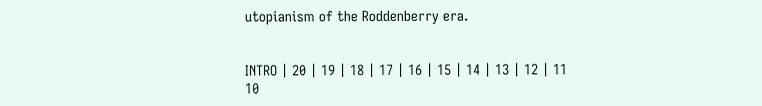utopianism of the Roddenberry era.


INTRO | 20 | 19 | 18 | 17 | 16 | 15 | 14 | 13 | 12 | 11
10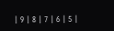| 9 | 8 | 7 | 6 | 5 |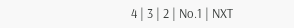4 | 3 | 2 | No.1 | NXT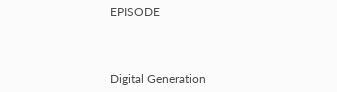EPISODE



Digital Generation